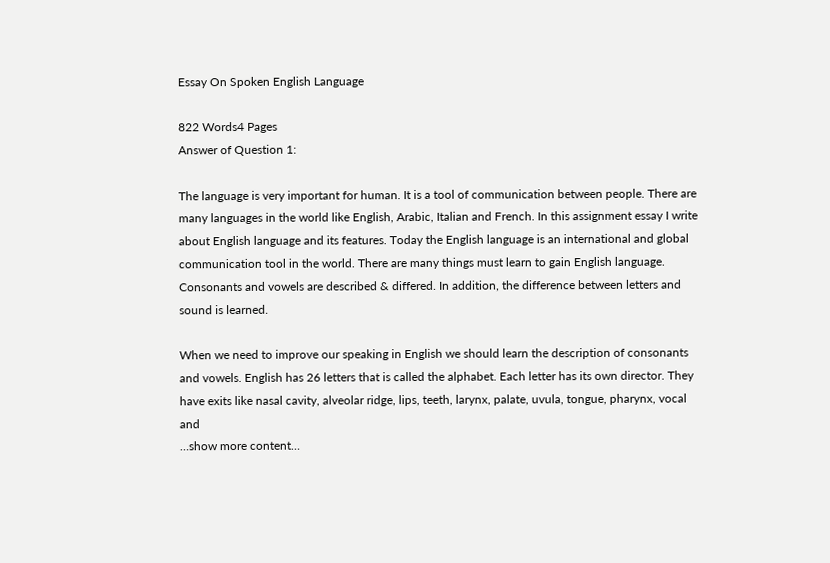Essay On Spoken English Language

822 Words4 Pages
Answer of Question 1:

The language is very important for human. It is a tool of communication between people. There are many languages in the world like English, Arabic, Italian and French. In this assignment essay I write about English language and its features. Today the English language is an international and global communication tool in the world. There are many things must learn to gain English language. Consonants and vowels are described & differed. In addition, the difference between letters and sound is learned.

When we need to improve our speaking in English we should learn the description of consonants and vowels. English has 26 letters that is called the alphabet. Each letter has its own director. They have exits like nasal cavity, alveolar ridge, lips, teeth, larynx, palate, uvula, tongue, pharynx, vocal and
…show more content…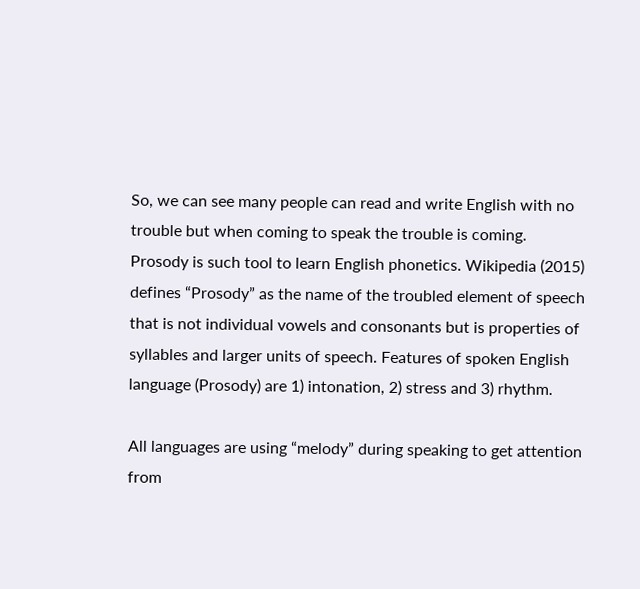So, we can see many people can read and write English with no trouble but when coming to speak the trouble is coming. Prosody is such tool to learn English phonetics. Wikipedia (2015) defines “Prosody” as the name of the troubled element of speech that is not individual vowels and consonants but is properties of syllables and larger units of speech. Features of spoken English language (Prosody) are 1) intonation, 2) stress and 3) rhythm.

All languages are using “melody” during speaking to get attention from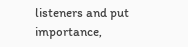listeners and put importance,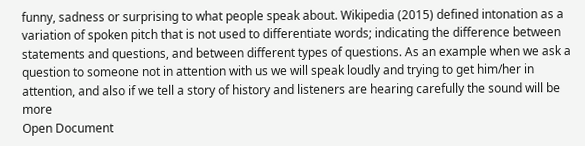funny, sadness or surprising to what people speak about. Wikipedia (2015) defined intonation as a variation of spoken pitch that is not used to differentiate words; indicating the difference between statements and questions, and between different types of questions. As an example when we ask a question to someone not in attention with us we will speak loudly and trying to get him/her in attention, and also if we tell a story of history and listeners are hearing carefully the sound will be more
Open Document